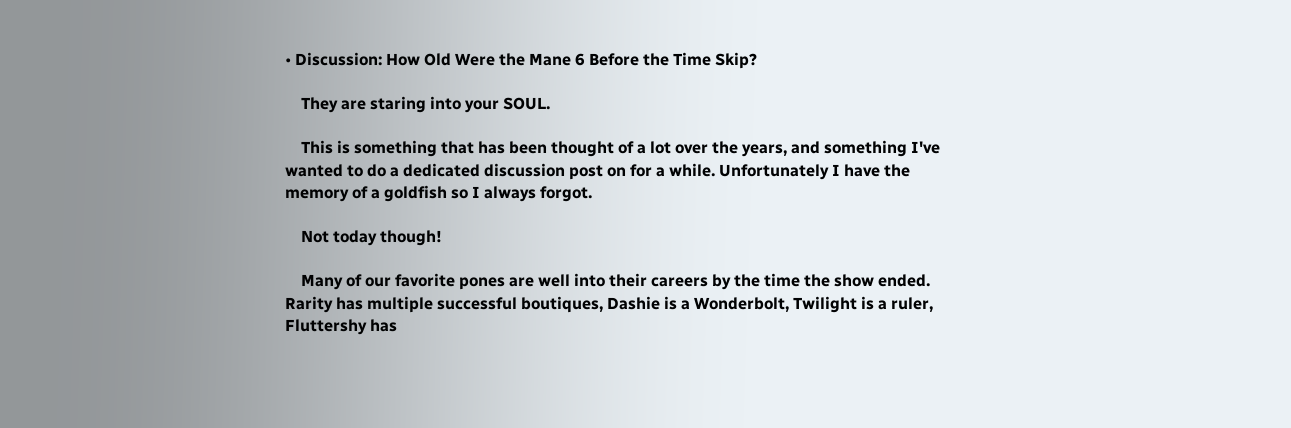• Discussion: How Old Were the Mane 6 Before the Time Skip?

    They are staring into your SOUL.

    This is something that has been thought of a lot over the years, and something I've wanted to do a dedicated discussion post on for a while. Unfortunately I have the memory of a goldfish so I always forgot.

    Not today though!

    Many of our favorite pones are well into their careers by the time the show ended. Rarity has multiple successful boutiques, Dashie is a Wonderbolt, Twilight is a ruler, Fluttershy has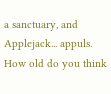a sanctuary, and Applejack... appuls. How old do you think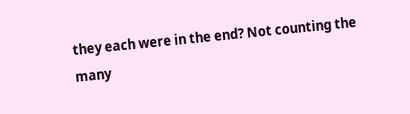they each were in the end? Not counting the many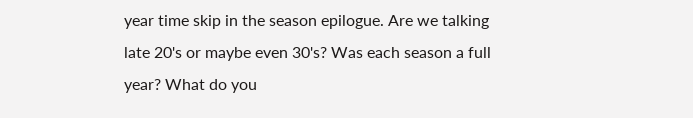year time skip in the season epilogue. Are we talking late 20's or maybe even 30's? Was each season a full year? What do you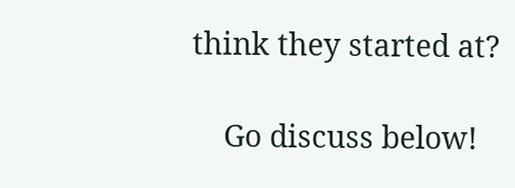think they started at?

    Go discuss below!